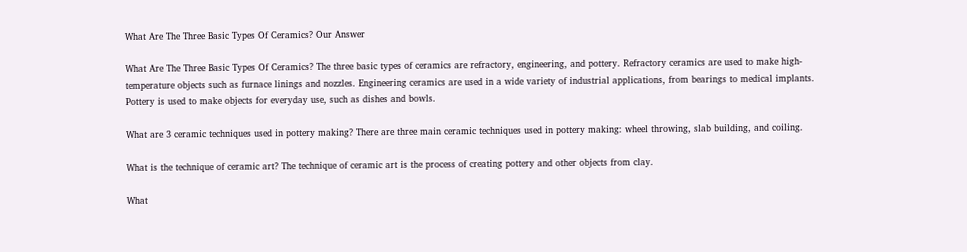What Are The Three Basic Types Of Ceramics? Our Answer

What Are The Three Basic Types Of Ceramics? The three basic types of ceramics are refractory, engineering, and pottery. Refractory ceramics are used to make high-temperature objects such as furnace linings and nozzles. Engineering ceramics are used in a wide variety of industrial applications, from bearings to medical implants. Pottery is used to make objects for everyday use, such as dishes and bowls.

What are 3 ceramic techniques used in pottery making? There are three main ceramic techniques used in pottery making: wheel throwing, slab building, and coiling.

What is the technique of ceramic art? The technique of ceramic art is the process of creating pottery and other objects from clay.

What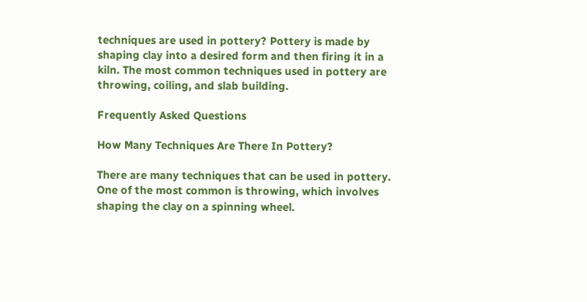techniques are used in pottery? Pottery is made by shaping clay into a desired form and then firing it in a kiln. The most common techniques used in pottery are throwing, coiling, and slab building.

Frequently Asked Questions

How Many Techniques Are There In Pottery?

There are many techniques that can be used in pottery. One of the most common is throwing, which involves shaping the clay on a spinning wheel.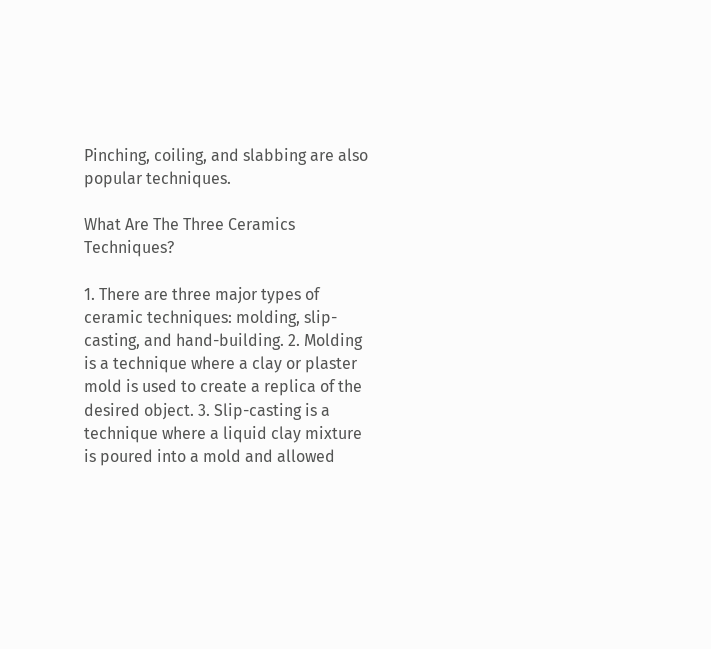Pinching, coiling, and slabbing are also popular techniques.

What Are The Three Ceramics Techniques?

1. There are three major types of ceramic techniques: molding, slip-casting, and hand-building. 2. Molding is a technique where a clay or plaster mold is used to create a replica of the desired object. 3. Slip-casting is a technique where a liquid clay mixture is poured into a mold and allowed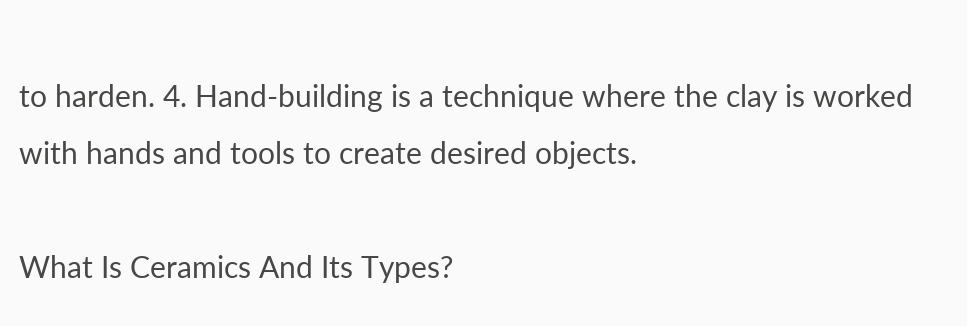to harden. 4. Hand-building is a technique where the clay is worked with hands and tools to create desired objects.

What Is Ceramics And Its Types?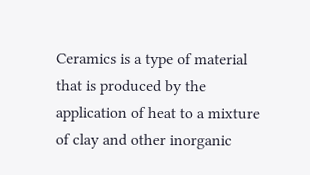Ceramics is a type of material that is produced by the application of heat to a mixture of clay and other inorganic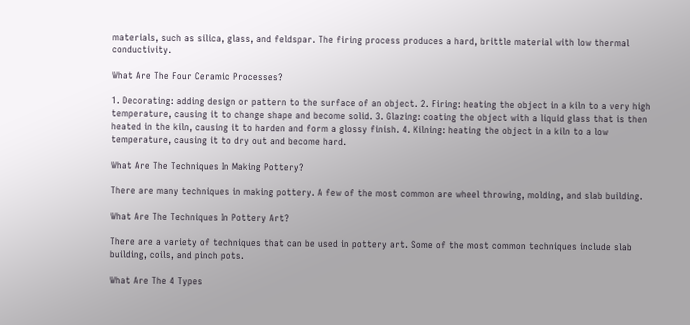materials, such as silica, glass, and feldspar. The firing process produces a hard, brittle material with low thermal conductivity.

What Are The Four Ceramic Processes?

1. Decorating: adding design or pattern to the surface of an object. 2. Firing: heating the object in a kiln to a very high temperature, causing it to change shape and become solid. 3. Glazing: coating the object with a liquid glass that is then heated in the kiln, causing it to harden and form a glossy finish. 4. Kilning: heating the object in a kiln to a low temperature, causing it to dry out and become hard.

What Are The Techniques In Making Pottery?

There are many techniques in making pottery. A few of the most common are wheel throwing, molding, and slab building.

What Are The Techniques In Pottery Art?

There are a variety of techniques that can be used in pottery art. Some of the most common techniques include slab building, coils, and pinch pots.

What Are The 4 Types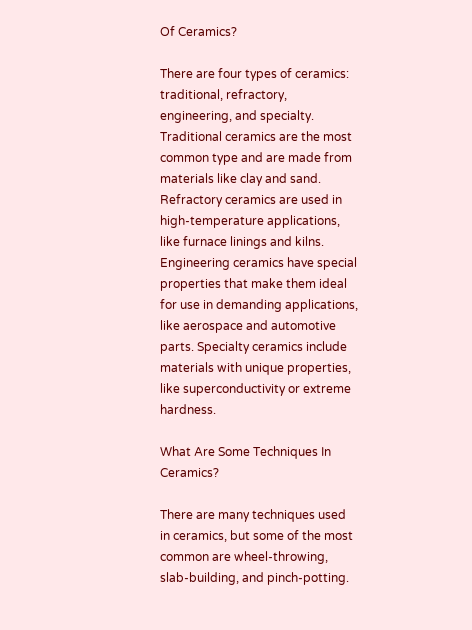Of Ceramics?

There are four types of ceramics: traditional, refractory, engineering, and specialty. Traditional ceramics are the most common type and are made from materials like clay and sand. Refractory ceramics are used in high-temperature applications, like furnace linings and kilns. Engineering ceramics have special properties that make them ideal for use in demanding applications, like aerospace and automotive parts. Specialty ceramics include materials with unique properties, like superconductivity or extreme hardness.

What Are Some Techniques In Ceramics?

There are many techniques used in ceramics, but some of the most common are wheel-throwing, slab-building, and pinch-potting.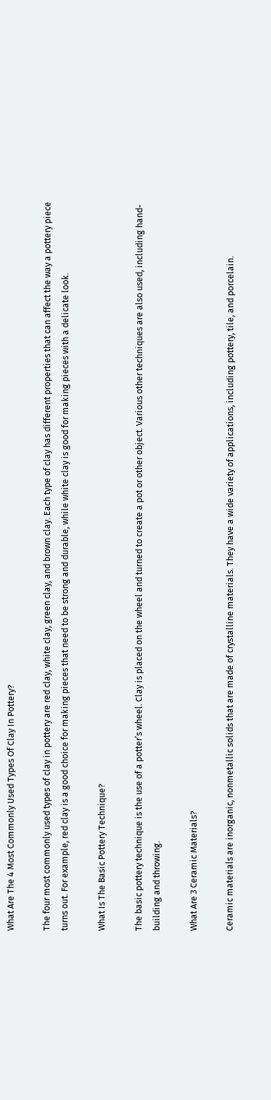What Are The 4 Most Commonly Used Types Of Clay In Pottery?

The four most commonly used types of clay in pottery are red clay, white clay, green clay, and brown clay. Each type of clay has different properties that can affect the way a pottery piece turns out. For example, red clay is a good choice for making pieces that need to be strong and durable, while white clay is good for making pieces with a delicate look.

What Is The Basic Pottery Technique?

The basic pottery technique is the use of a potter’s wheel. Clay is placed on the wheel and turned to create a pot or other object. Various other techniques are also used, including hand-building and throwing.

What Are 3 Ceramic Materials?

Ceramic materials are inorganic, nonmetallic solids that are made of crystalline materials. They have a wide variety of applications, including pottery, tile, and porcelain.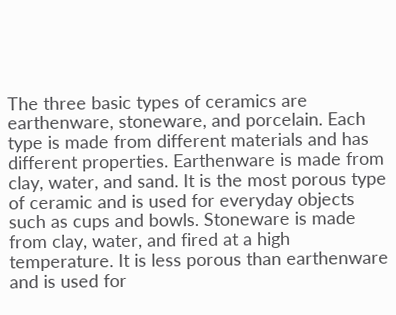The three basic types of ceramics are earthenware, stoneware, and porcelain. Each type is made from different materials and has different properties. Earthenware is made from clay, water, and sand. It is the most porous type of ceramic and is used for everyday objects such as cups and bowls. Stoneware is made from clay, water, and fired at a high temperature. It is less porous than earthenware and is used for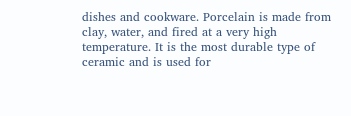dishes and cookware. Porcelain is made from clay, water, and fired at a very high temperature. It is the most durable type of ceramic and is used for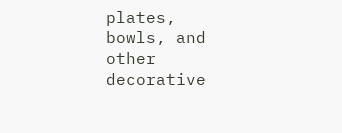plates, bowls, and other decorative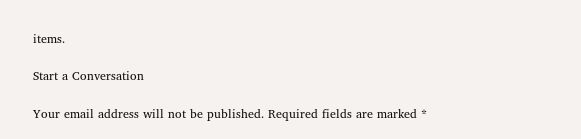items.

Start a Conversation

Your email address will not be published. Required fields are marked *